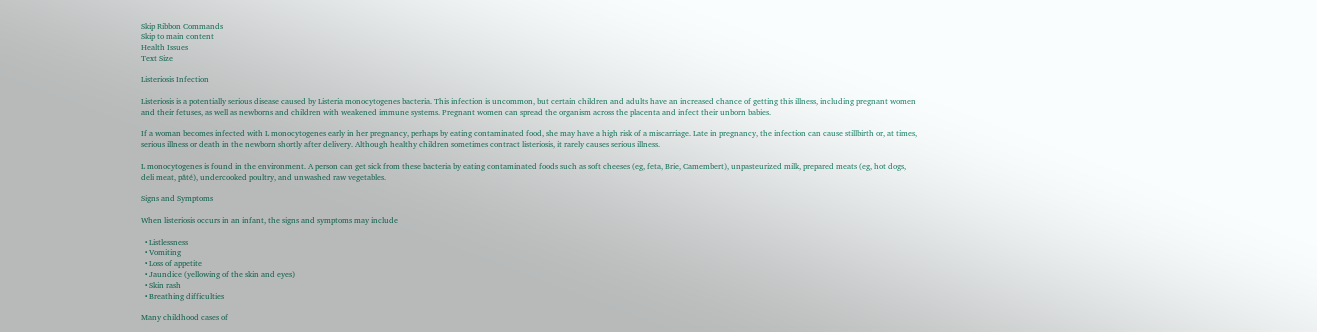Skip Ribbon Commands
Skip to main content
Health Issues
Text Size

Listeriosis Infection

Listeriosis is a potentially serious disease caused by Listeria monocytogenes bacteria. This infection is uncommon, but certain children and adults have an increased chance of getting this illness, including pregnant women and their fetuses, as well as newborns and children with weakened immune systems. Pregnant women can spread the organism across the placenta and infect their unborn babies.

If a woman becomes infected with L monocytogenes early in her pregnancy, perhaps by eating contaminated food, she may have a high risk of a miscarriage. Late in pregnancy, the infection can cause stillbirth or, at times, serious illness or death in the newborn shortly after delivery. Although healthy children sometimes contract listeriosis, it rarely causes serious illness.

L monocytogenes is found in the environment. A person can get sick from these bacteria by eating contaminated foods such as soft cheeses (eg, feta, Brie, Camembert), unpasteurized milk, prepared meats (eg, hot dogs, deli meat, pâté), undercooked poultry, and unwashed raw vegetables.

Signs and Symptoms

When listeriosis occurs in an infant, the signs and symptoms may include

  • Listlessness
  • Vomiting
  • Loss of appetite
  • Jaundice (yellowing of the skin and eyes)
  • Skin rash
  • Breathing difficulties

Many childhood cases of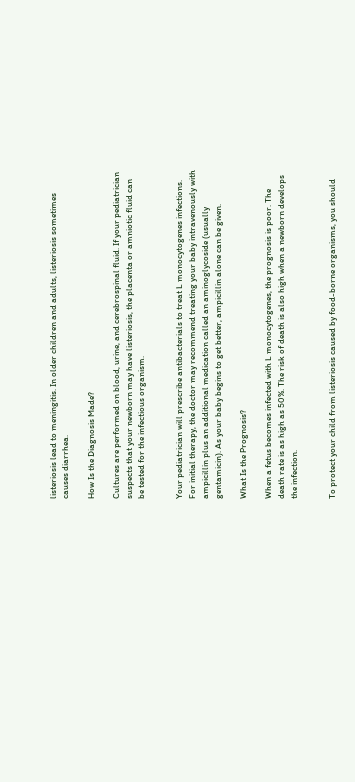listeriosis lead to meningitis. In older children and adults, listeriosis sometimes causes diarrhea.

How Is the Diagnosis Made?

Cultures are performed on blood, urine, and cerebrospinal fluid. If your pediatrician suspects that your newborn may have listeriosis, the placenta or amniotic fluid can be tested for the infectious organism.


Your pediatrician will prescribe antibacterials to treat L monocytogenes infections. For initial therapy, the doctor may recommend treating your baby intravenously with ampicillin plus an additional medication called an aminoglycoside (usually gentamicin). As your baby begins to get better, ampicillin alone can be given.

What Is the Prognosis?

When a fetus becomes infected with L monocytogenes, the prognosis is poor. The death rate is as high as 50%. The risk of death is also high when a newborn develops the infection.


To protect your child from listeriosis caused by food-borne organisms, you should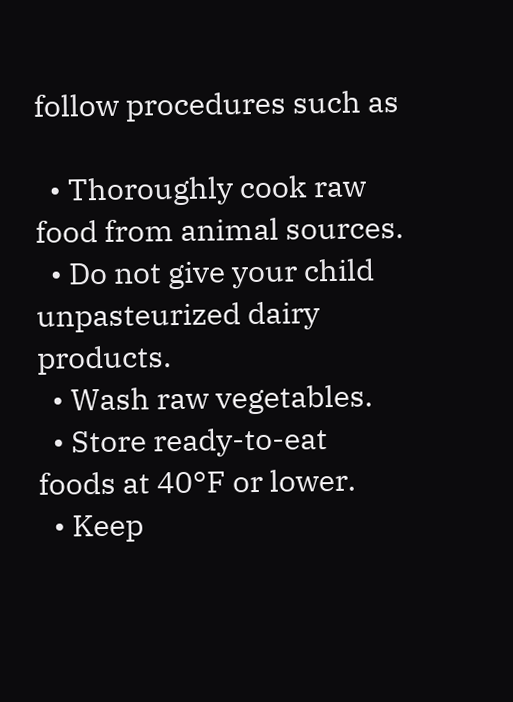follow procedures such as

  • Thoroughly cook raw food from animal sources.
  • Do not give your child unpasteurized dairy products.
  • Wash raw vegetables.
  • Store ready-to-eat foods at 40°F or lower.
  • Keep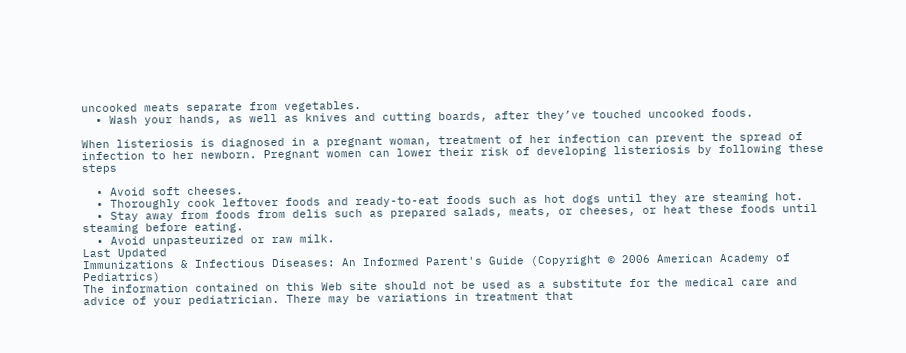uncooked meats separate from vegetables.
  • Wash your hands, as well as knives and cutting boards, after they’ve touched uncooked foods.

When listeriosis is diagnosed in a pregnant woman, treatment of her infection can prevent the spread of infection to her newborn. Pregnant women can lower their risk of developing listeriosis by following these steps

  • Avoid soft cheeses.
  • Thoroughly cook leftover foods and ready-to-eat foods such as hot dogs until they are steaming hot.
  • Stay away from foods from delis such as prepared salads, meats, or cheeses, or heat these foods until steaming before eating.
  • Avoid unpasteurized or raw milk.
Last Updated
Immunizations & Infectious Diseases: An Informed Parent's Guide (Copyright © 2006 American Academy of Pediatrics)
The information contained on this Web site should not be used as a substitute for the medical care and advice of your pediatrician. There may be variations in treatment that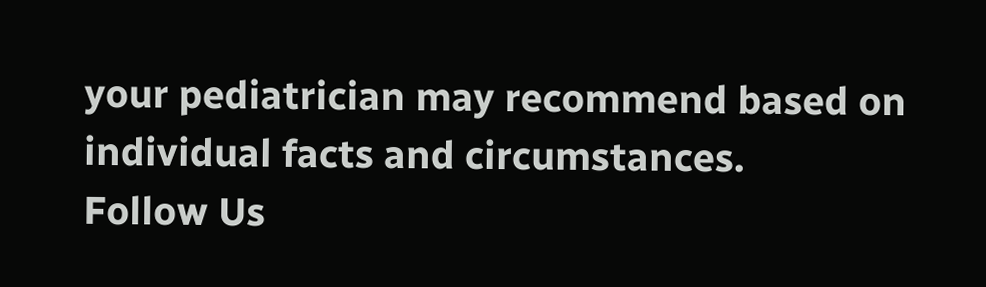your pediatrician may recommend based on individual facts and circumstances.
Follow Us